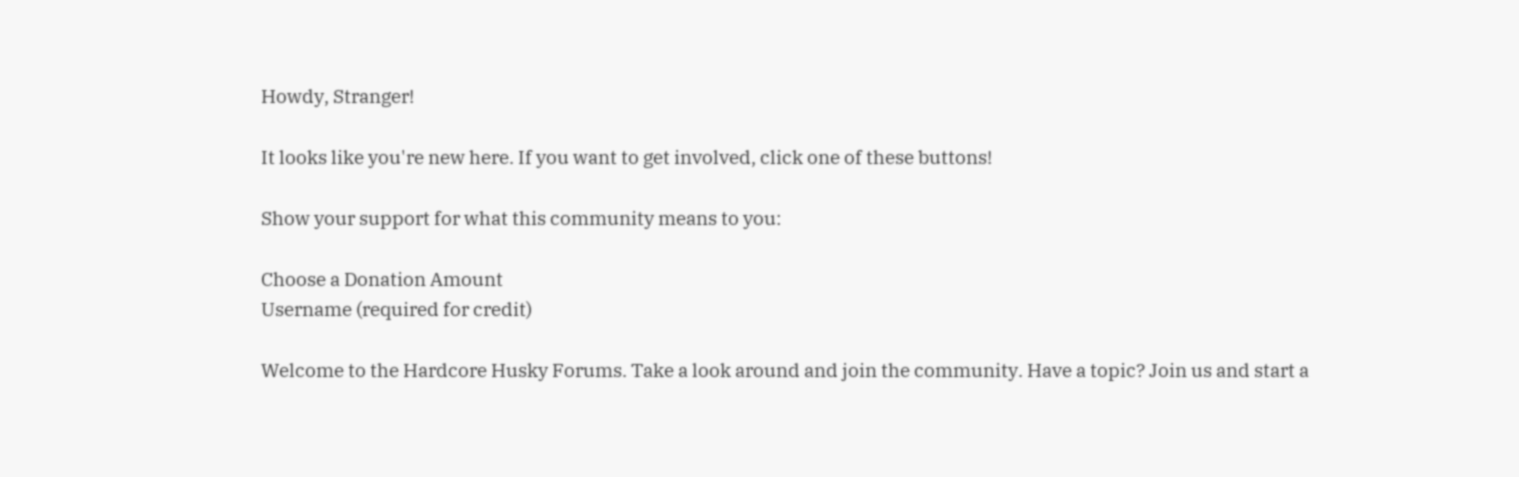Howdy, Stranger!

It looks like you're new here. If you want to get involved, click one of these buttons!

Show your support for what this community means to you:

Choose a Donation Amount
Username (required for credit)

Welcome to the Hardcore Husky Forums. Take a look around and join the community. Have a topic? Join us and start a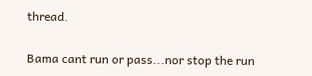thread.

Bama cant run or pass...nor stop the run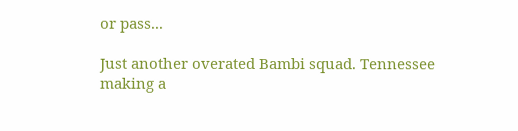or pass...

Just another overated Bambi squad. Tennessee making a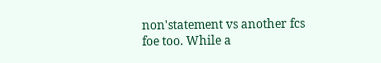non'statement vs another fcs foe too. While a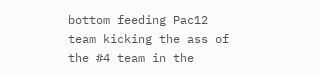bottom feeding Pac12 team kicking the ass of the #4 team in the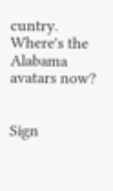cuntry. Where's the Alabama avatars now?


Sign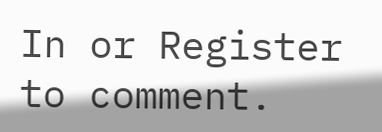In or Register to comment.